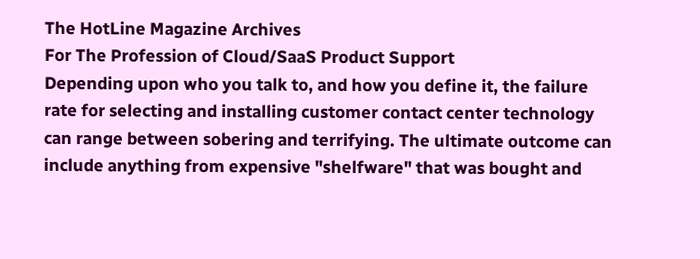The HotLine Magazine Archives
For The Profession of Cloud/SaaS Product Support
Depending upon who you talk to, and how you define it, the failure rate for selecting and installing customer contact center technology can range between sobering and terrifying. The ultimate outcome can include anything from expensive "shelfware" that was bought and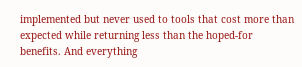implemented but never used to tools that cost more than expected while returning less than the hoped-for benefits. And everything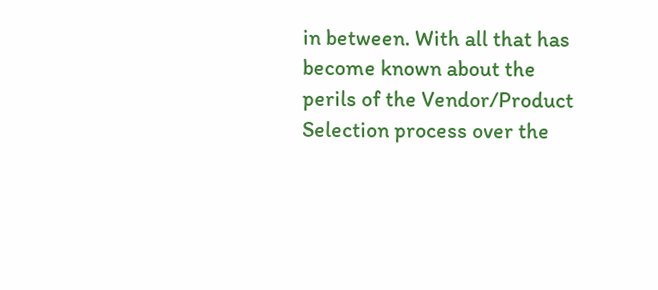in between. With all that has become known about the perils of the Vendor/Product Selection process over the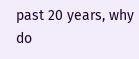past 20 years, why do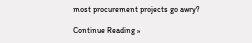most procurement projects go awry?

Continue Reading »